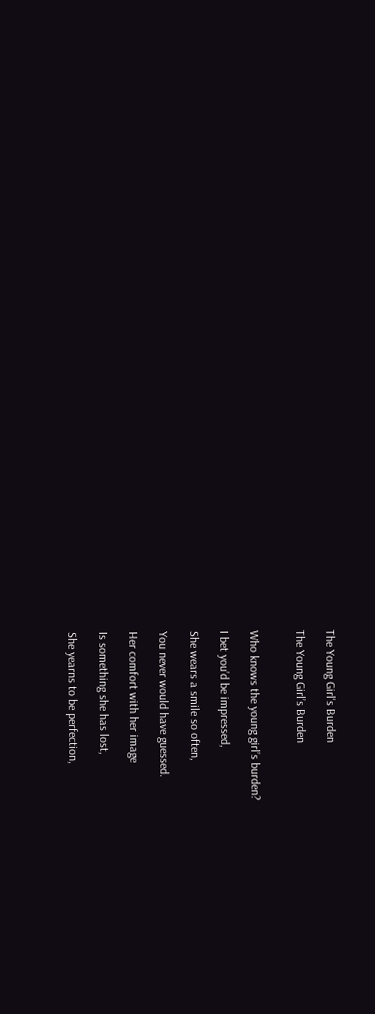The Young Girl's Burden

The Young Girl’s Burden


Who knows the young girl’s burden?

I bet you’d be impressed,

She wears a smile so often,

You never would have guessed.

Her comfort with her image

Is something she has lost,

She yearns to be perfection,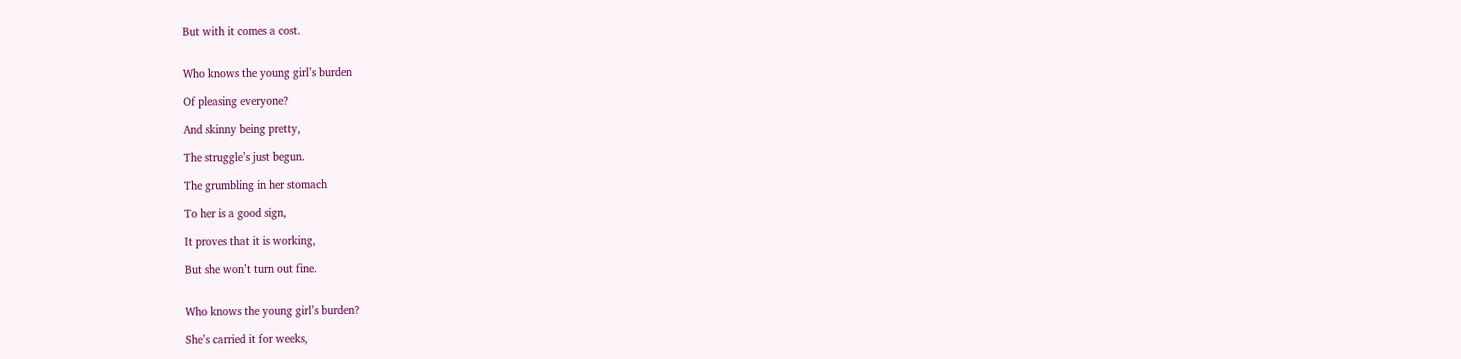But with it comes a cost.


Who knows the young girl’s burden

Of pleasing everyone?

And skinny being pretty,

The struggle’s just begun.

The grumbling in her stomach

To her is a good sign,

It proves that it is working,

But she won’t turn out fine.


Who knows the young girl’s burden?

She’s carried it for weeks,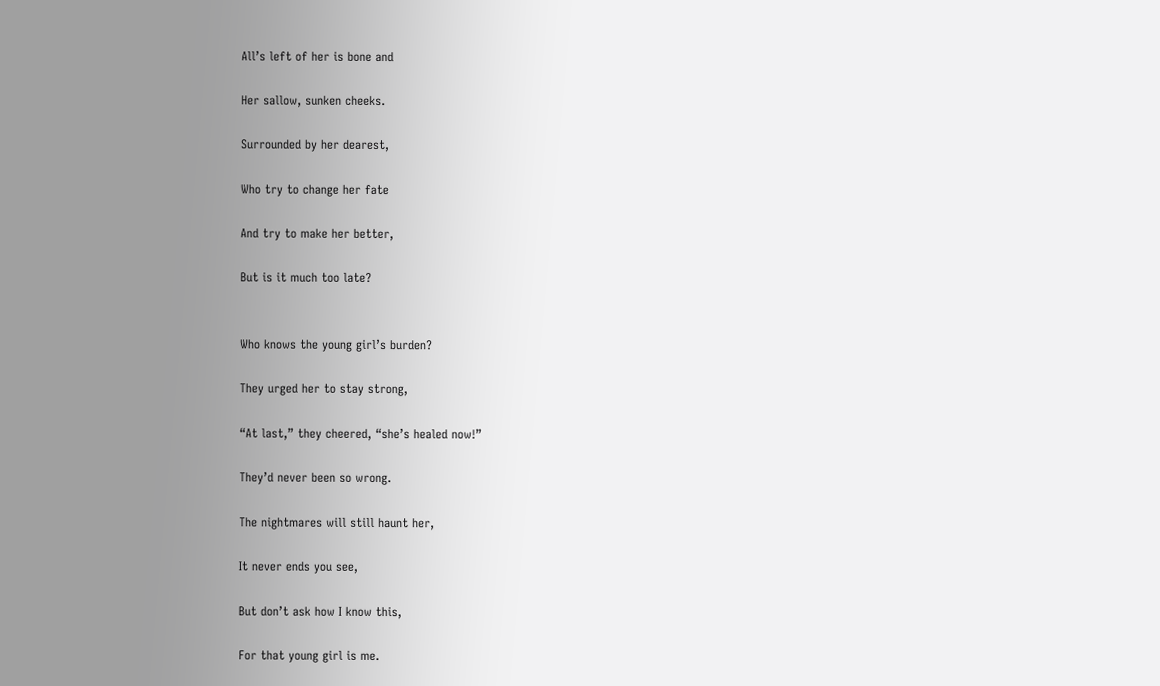All’s left of her is bone and

Her sallow, sunken cheeks.

Surrounded by her dearest,

Who try to change her fate

And try to make her better,

But is it much too late?


Who knows the young girl’s burden?

They urged her to stay strong,

“At last,” they cheered, “she’s healed now!”

They’d never been so wrong.

The nightmares will still haunt her,

It never ends you see,

But don’t ask how I know this,

For that young girl is me.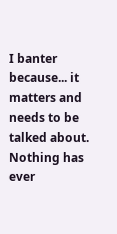I banter because... it matters and needs to be talked about. Nothing has ever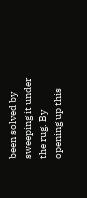been solved by sweeping it under the rug. By opening up this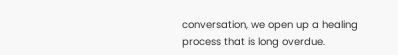conversation, we open up a healing process that is long overdue.